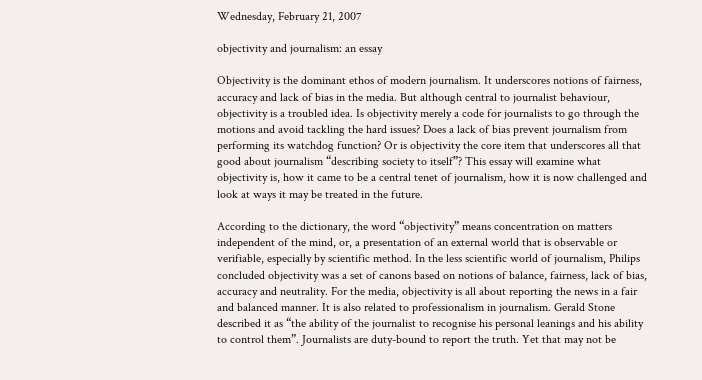Wednesday, February 21, 2007

objectivity and journalism: an essay

Objectivity is the dominant ethos of modern journalism. It underscores notions of fairness, accuracy and lack of bias in the media. But although central to journalist behaviour, objectivity is a troubled idea. Is objectivity merely a code for journalists to go through the motions and avoid tackling the hard issues? Does a lack of bias prevent journalism from performing its watchdog function? Or is objectivity the core item that underscores all that good about journalism “describing society to itself”? This essay will examine what objectivity is, how it came to be a central tenet of journalism, how it is now challenged and look at ways it may be treated in the future.

According to the dictionary, the word “objectivity” means concentration on matters independent of the mind, or, a presentation of an external world that is observable or verifiable, especially by scientific method. In the less scientific world of journalism, Philips concluded objectivity was a set of canons based on notions of balance, fairness, lack of bias, accuracy and neutrality. For the media, objectivity is all about reporting the news in a fair and balanced manner. It is also related to professionalism in journalism. Gerald Stone described it as “the ability of the journalist to recognise his personal leanings and his ability to control them”. Journalists are duty-bound to report the truth. Yet that may not be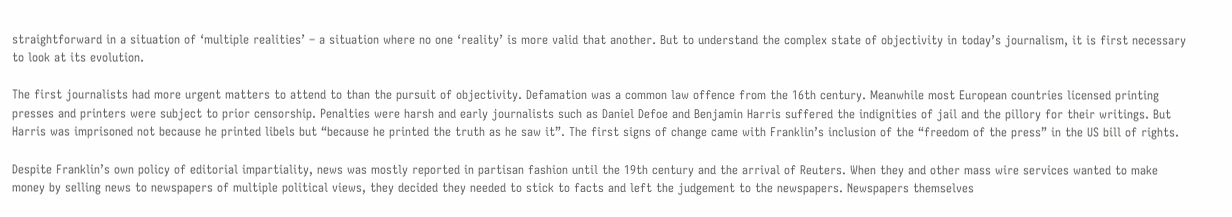straightforward in a situation of ‘multiple realities’ – a situation where no one ‘reality’ is more valid that another. But to understand the complex state of objectivity in today’s journalism, it is first necessary to look at its evolution.

The first journalists had more urgent matters to attend to than the pursuit of objectivity. Defamation was a common law offence from the 16th century. Meanwhile most European countries licensed printing presses and printers were subject to prior censorship. Penalties were harsh and early journalists such as Daniel Defoe and Benjamin Harris suffered the indignities of jail and the pillory for their writings. But Harris was imprisoned not because he printed libels but “because he printed the truth as he saw it”. The first signs of change came with Franklin’s inclusion of the “freedom of the press” in the US bill of rights.

Despite Franklin’s own policy of editorial impartiality, news was mostly reported in partisan fashion until the 19th century and the arrival of Reuters. When they and other mass wire services wanted to make money by selling news to newspapers of multiple political views, they decided they needed to stick to facts and left the judgement to the newspapers. Newspapers themselves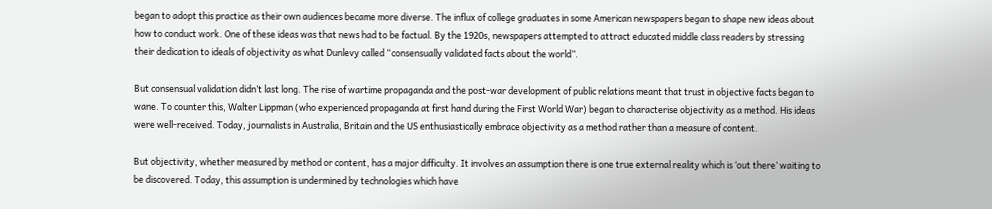began to adopt this practice as their own audiences became more diverse. The influx of college graduates in some American newspapers began to shape new ideas about how to conduct work. One of these ideas was that news had to be factual. By the 1920s, newspapers attempted to attract educated middle class readers by stressing their dedication to ideals of objectivity as what Dunlevy called “consensually validated facts about the world”.

But consensual validation didn’t last long. The rise of wartime propaganda and the post-war development of public relations meant that trust in objective facts began to wane. To counter this, Walter Lippman (who experienced propaganda at first hand during the First World War) began to characterise objectivity as a method. His ideas were well-received. Today, journalists in Australia, Britain and the US enthusiastically embrace objectivity as a method rather than a measure of content.

But objectivity, whether measured by method or content, has a major difficulty. It involves an assumption there is one true external reality which is ‘out there’ waiting to be discovered. Today, this assumption is undermined by technologies which have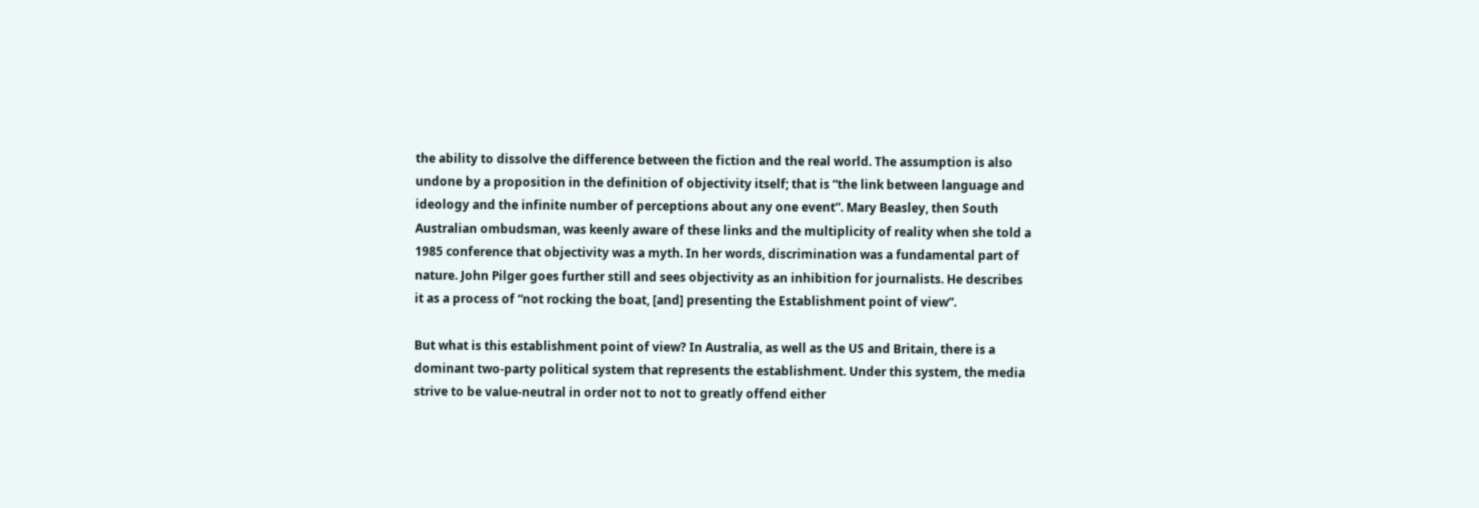the ability to dissolve the difference between the fiction and the real world. The assumption is also undone by a proposition in the definition of objectivity itself; that is “the link between language and ideology and the infinite number of perceptions about any one event”. Mary Beasley, then South Australian ombudsman, was keenly aware of these links and the multiplicity of reality when she told a 1985 conference that objectivity was a myth. In her words, discrimination was a fundamental part of nature. John Pilger goes further still and sees objectivity as an inhibition for journalists. He describes it as a process of “not rocking the boat, [and] presenting the Establishment point of view”.

But what is this establishment point of view? In Australia, as well as the US and Britain, there is a dominant two-party political system that represents the establishment. Under this system, the media strive to be value-neutral in order not to not to greatly offend either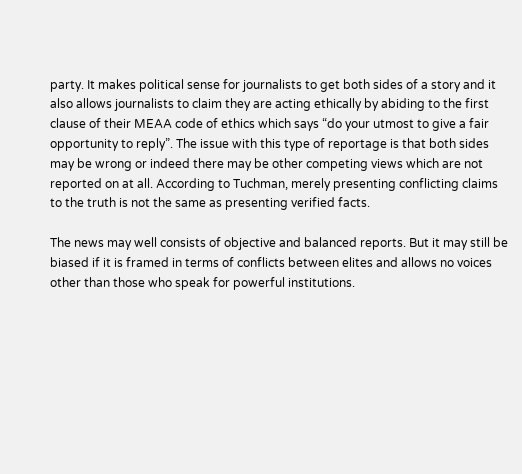party. It makes political sense for journalists to get both sides of a story and it also allows journalists to claim they are acting ethically by abiding to the first clause of their MEAA code of ethics which says “do your utmost to give a fair opportunity to reply”. The issue with this type of reportage is that both sides may be wrong or indeed there may be other competing views which are not reported on at all. According to Tuchman, merely presenting conflicting claims to the truth is not the same as presenting verified facts.

The news may well consists of objective and balanced reports. But it may still be biased if it is framed in terms of conflicts between elites and allows no voices other than those who speak for powerful institutions.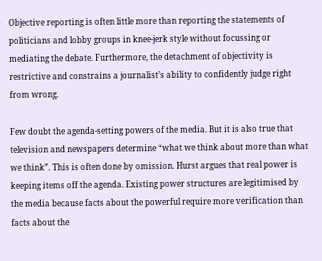Objective reporting is often little more than reporting the statements of politicians and lobby groups in knee-jerk style without focussing or mediating the debate. Furthermore, the detachment of objectivity is restrictive and constrains a journalist’s ability to confidently judge right from wrong.

Few doubt the agenda-setting powers of the media. But it is also true that television and newspapers determine “what we think about more than what we think”. This is often done by omission. Hurst argues that real power is keeping items off the agenda. Existing power structures are legitimised by the media because facts about the powerful require more verification than facts about the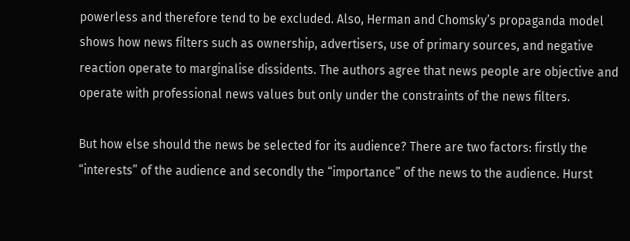powerless and therefore tend to be excluded. Also, Herman and Chomsky’s propaganda model shows how news filters such as ownership, advertisers, use of primary sources, and negative reaction operate to marginalise dissidents. The authors agree that news people are objective and operate with professional news values but only under the constraints of the news filters.

But how else should the news be selected for its audience? There are two factors: firstly the “interests” of the audience and secondly the “importance” of the news to the audience. Hurst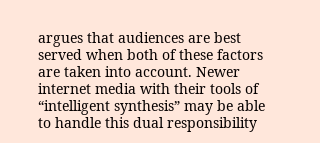argues that audiences are best served when both of these factors are taken into account. Newer internet media with their tools of “intelligent synthesis” may be able to handle this dual responsibility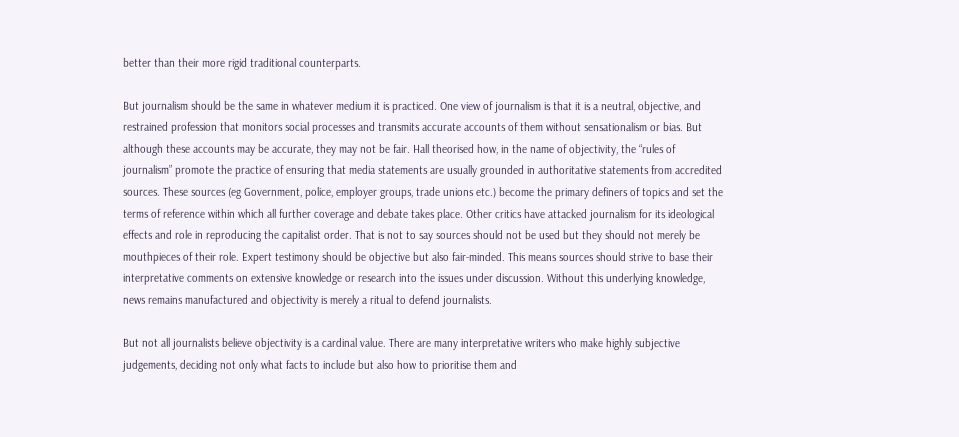better than their more rigid traditional counterparts.

But journalism should be the same in whatever medium it is practiced. One view of journalism is that it is a neutral, objective, and restrained profession that monitors social processes and transmits accurate accounts of them without sensationalism or bias. But although these accounts may be accurate, they may not be fair. Hall theorised how, in the name of objectivity, the “rules of journalism” promote the practice of ensuring that media statements are usually grounded in authoritative statements from accredited sources. These sources (eg Government, police, employer groups, trade unions etc.) become the primary definers of topics and set the terms of reference within which all further coverage and debate takes place. Other critics have attacked journalism for its ideological effects and role in reproducing the capitalist order. That is not to say sources should not be used but they should not merely be mouthpieces of their role. Expert testimony should be objective but also fair-minded. This means sources should strive to base their interpretative comments on extensive knowledge or research into the issues under discussion. Without this underlying knowledge, news remains manufactured and objectivity is merely a ritual to defend journalists.

But not all journalists believe objectivity is a cardinal value. There are many interpretative writers who make highly subjective judgements, deciding not only what facts to include but also how to prioritise them and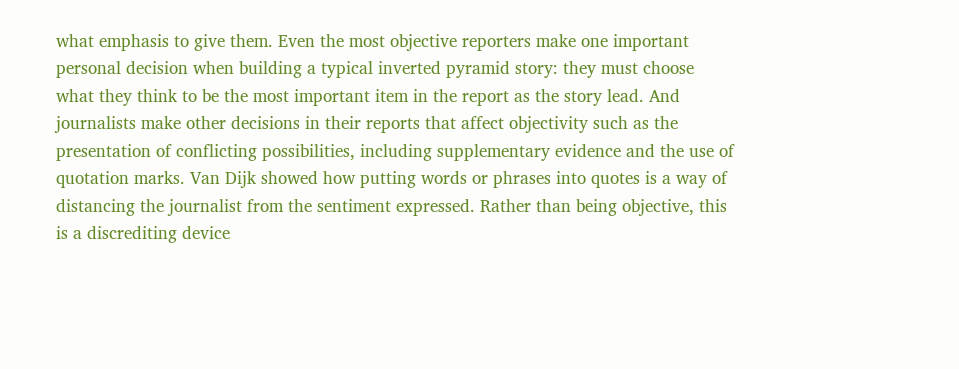what emphasis to give them. Even the most objective reporters make one important personal decision when building a typical inverted pyramid story: they must choose what they think to be the most important item in the report as the story lead. And journalists make other decisions in their reports that affect objectivity such as the presentation of conflicting possibilities, including supplementary evidence and the use of quotation marks. Van Dijk showed how putting words or phrases into quotes is a way of distancing the journalist from the sentiment expressed. Rather than being objective, this is a discrediting device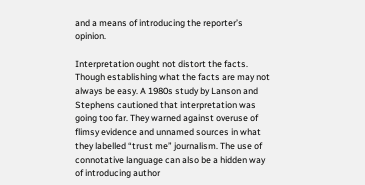and a means of introducing the reporter’s opinion.

Interpretation ought not distort the facts. Though establishing what the facts are may not always be easy. A 1980s study by Lanson and Stephens cautioned that interpretation was going too far. They warned against overuse of flimsy evidence and unnamed sources in what they labelled “trust me” journalism. The use of connotative language can also be a hidden way of introducing author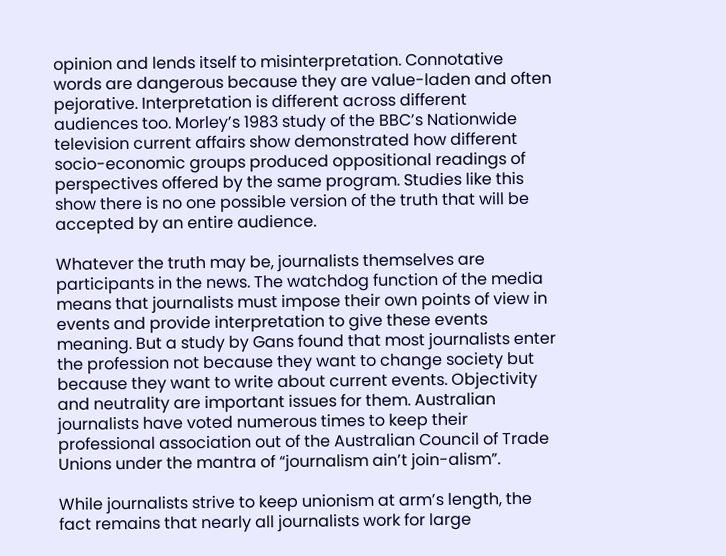opinion and lends itself to misinterpretation. Connotative words are dangerous because they are value-laden and often pejorative. Interpretation is different across different audiences too. Morley’s 1983 study of the BBC’s Nationwide television current affairs show demonstrated how different socio-economic groups produced oppositional readings of perspectives offered by the same program. Studies like this show there is no one possible version of the truth that will be accepted by an entire audience.

Whatever the truth may be, journalists themselves are participants in the news. The watchdog function of the media means that journalists must impose their own points of view in events and provide interpretation to give these events meaning. But a study by Gans found that most journalists enter the profession not because they want to change society but because they want to write about current events. Objectivity and neutrality are important issues for them. Australian journalists have voted numerous times to keep their professional association out of the Australian Council of Trade Unions under the mantra of “journalism ain’t join-alism”.

While journalists strive to keep unionism at arm’s length, the fact remains that nearly all journalists work for large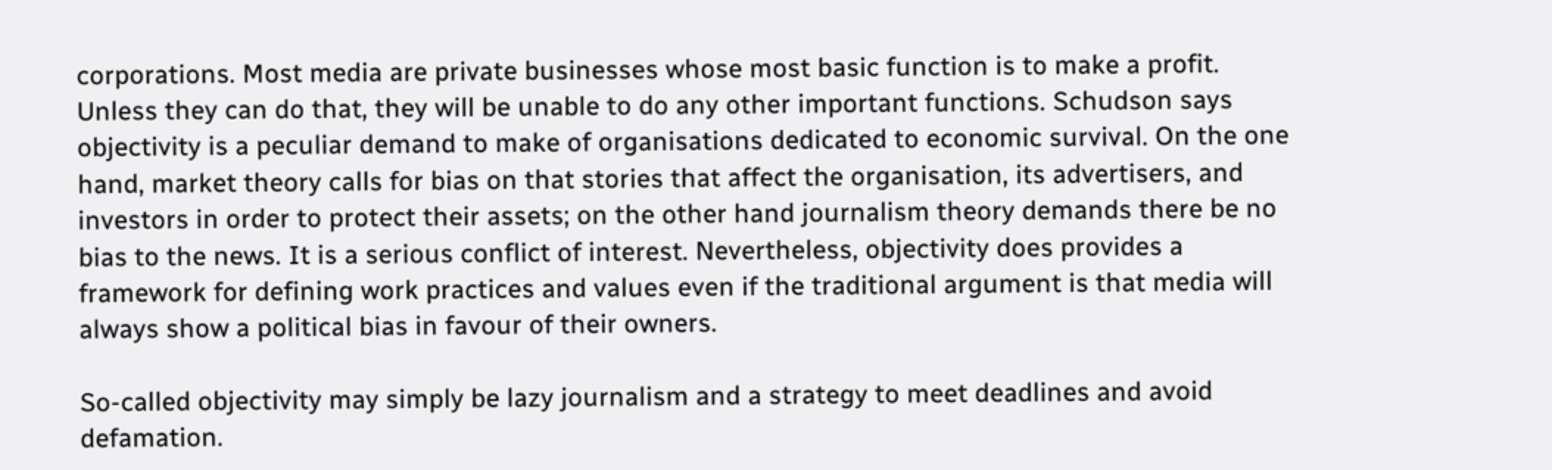corporations. Most media are private businesses whose most basic function is to make a profit. Unless they can do that, they will be unable to do any other important functions. Schudson says objectivity is a peculiar demand to make of organisations dedicated to economic survival. On the one hand, market theory calls for bias on that stories that affect the organisation, its advertisers, and investors in order to protect their assets; on the other hand journalism theory demands there be no bias to the news. It is a serious conflict of interest. Nevertheless, objectivity does provides a framework for defining work practices and values even if the traditional argument is that media will always show a political bias in favour of their owners.

So-called objectivity may simply be lazy journalism and a strategy to meet deadlines and avoid defamation.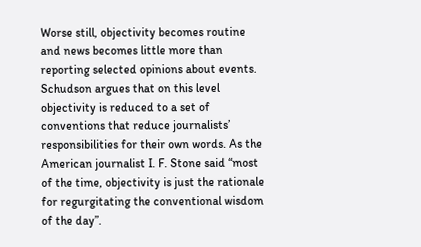Worse still, objectivity becomes routine and news becomes little more than reporting selected opinions about events. Schudson argues that on this level objectivity is reduced to a set of conventions that reduce journalists’ responsibilities for their own words. As the American journalist I. F. Stone said “most of the time, objectivity is just the rationale for regurgitating the conventional wisdom of the day”.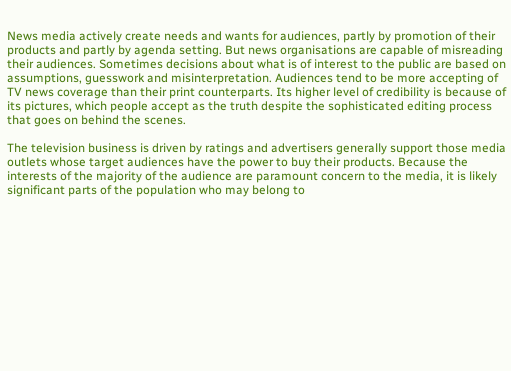News media actively create needs and wants for audiences, partly by promotion of their products and partly by agenda setting. But news organisations are capable of misreading their audiences. Sometimes decisions about what is of interest to the public are based on assumptions, guesswork and misinterpretation. Audiences tend to be more accepting of TV news coverage than their print counterparts. Its higher level of credibility is because of its pictures, which people accept as the truth despite the sophisticated editing process that goes on behind the scenes.

The television business is driven by ratings and advertisers generally support those media outlets whose target audiences have the power to buy their products. Because the interests of the majority of the audience are paramount concern to the media, it is likely significant parts of the population who may belong to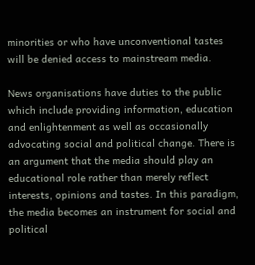minorities or who have unconventional tastes will be denied access to mainstream media.

News organisations have duties to the public which include providing information, education and enlightenment as well as occasionally advocating social and political change. There is an argument that the media should play an educational role rather than merely reflect interests, opinions and tastes. In this paradigm, the media becomes an instrument for social and political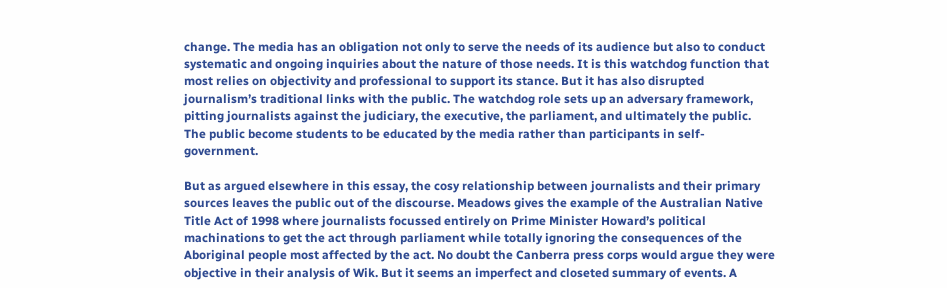change. The media has an obligation not only to serve the needs of its audience but also to conduct systematic and ongoing inquiries about the nature of those needs. It is this watchdog function that most relies on objectivity and professional to support its stance. But it has also disrupted journalism’s traditional links with the public. The watchdog role sets up an adversary framework, pitting journalists against the judiciary, the executive, the parliament, and ultimately the public. The public become students to be educated by the media rather than participants in self-government.

But as argued elsewhere in this essay, the cosy relationship between journalists and their primary sources leaves the public out of the discourse. Meadows gives the example of the Australian Native Title Act of 1998 where journalists focussed entirely on Prime Minister Howard’s political machinations to get the act through parliament while totally ignoring the consequences of the Aboriginal people most affected by the act. No doubt the Canberra press corps would argue they were objective in their analysis of Wik. But it seems an imperfect and closeted summary of events. A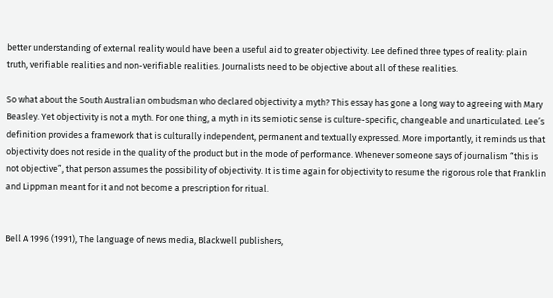better understanding of external reality would have been a useful aid to greater objectivity. Lee defined three types of reality: plain truth, verifiable realities and non-verifiable realities. Journalists need to be objective about all of these realities.

So what about the South Australian ombudsman who declared objectivity a myth? This essay has gone a long way to agreeing with Mary Beasley. Yet objectivity is not a myth. For one thing, a myth in its semiotic sense is culture-specific, changeable and unarticulated. Lee’s definition provides a framework that is culturally independent, permanent and textually expressed. More importantly, it reminds us that objectivity does not reside in the quality of the product but in the mode of performance. Whenever someone says of journalism “this is not objective”, that person assumes the possibility of objectivity. It is time again for objectivity to resume the rigorous role that Franklin and Lippman meant for it and not become a prescription for ritual.


Bell A 1996 (1991), The language of news media, Blackwell publishers,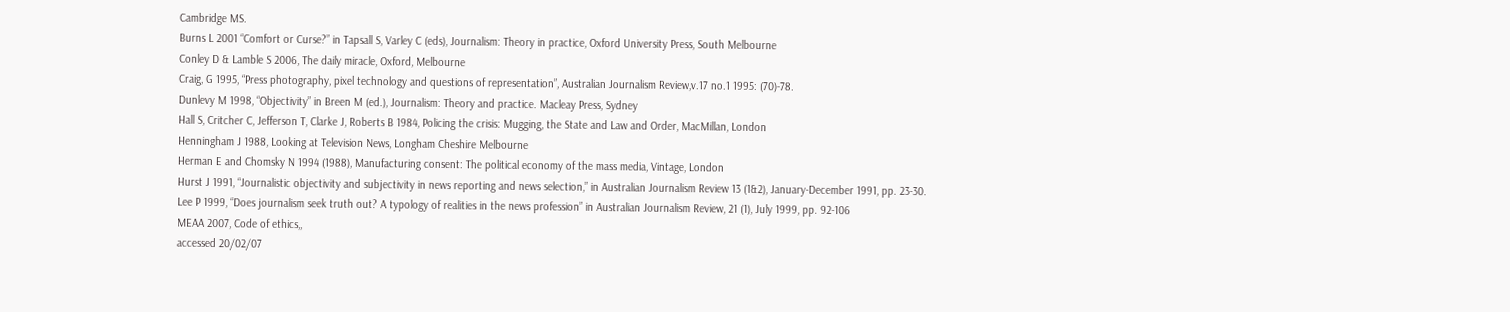Cambridge MS.
Burns L 2001 “Comfort or Curse?” in Tapsall S, Varley C (eds), Journalism: Theory in practice, Oxford University Press, South Melbourne
Conley D & Lamble S 2006, The daily miracle, Oxford, Melbourne
Craig, G 1995, “Press photography, pixel technology and questions of representation”, Australian Journalism Review,v.17 no.1 1995: (70)-78.
Dunlevy M 1998, “Objectivity” in Breen M (ed.), Journalism: Theory and practice. Macleay Press, Sydney
Hall S, Critcher C, Jefferson T, Clarke J, Roberts B 1984, Policing the crisis: Mugging, the State and Law and Order, MacMillan, London
Henningham J 1988, Looking at Television News, Longham Cheshire Melbourne
Herman E and Chomsky N 1994 (1988), Manufacturing consent: The political economy of the mass media, Vintage, London
Hurst J 1991, “Journalistic objectivity and subjectivity in news reporting and news selection,” in Australian Journalism Review 13 (1&2), January-December 1991, pp. 23-30.
Lee P 1999, “Does journalism seek truth out? A typology of realities in the news profession” in Australian Journalism Review, 21 (1), July 1999, pp. 92-106
MEAA 2007, Code of ethics,,
accessed 20/02/07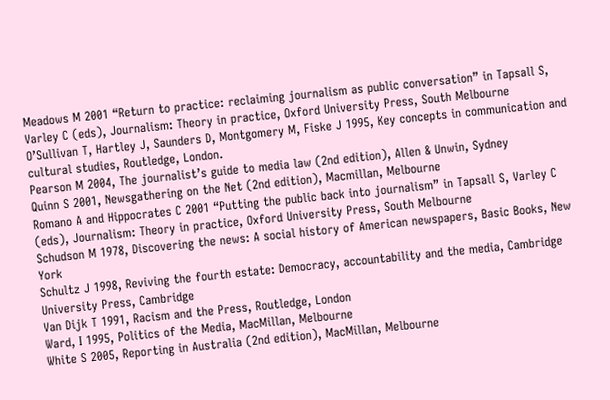Meadows M 2001 “Return to practice: reclaiming journalism as public conversation” in Tapsall S, Varley C (eds), Journalism: Theory in practice, Oxford University Press, South Melbourne
O’Sullivan T, Hartley J, Saunders D, Montgomery M, Fiske J 1995, Key concepts in communication and cultural studies, Routledge, London.
Pearson M 2004, The journalist’s guide to media law (2nd edition), Allen & Unwin, Sydney
Quinn S 2001, Newsgathering on the Net (2nd edition), Macmillan, Melbourne
Romano A and Hippocrates C 2001 “Putting the public back into journalism” in Tapsall S, Varley C (eds), Journalism: Theory in practice, Oxford University Press, South Melbourne
Schudson M 1978, Discovering the news: A social history of American newspapers, Basic Books, New York
Schultz J 1998, Reviving the fourth estate: Democracy, accountability and the media, Cambridge University Press, Cambridge
Van Dijk T 1991, Racism and the Press, Routledge, London
Ward, I 1995, Politics of the Media, MacMillan, Melbourne
White S 2005, Reporting in Australia (2nd edition), MacMillan, Melbourne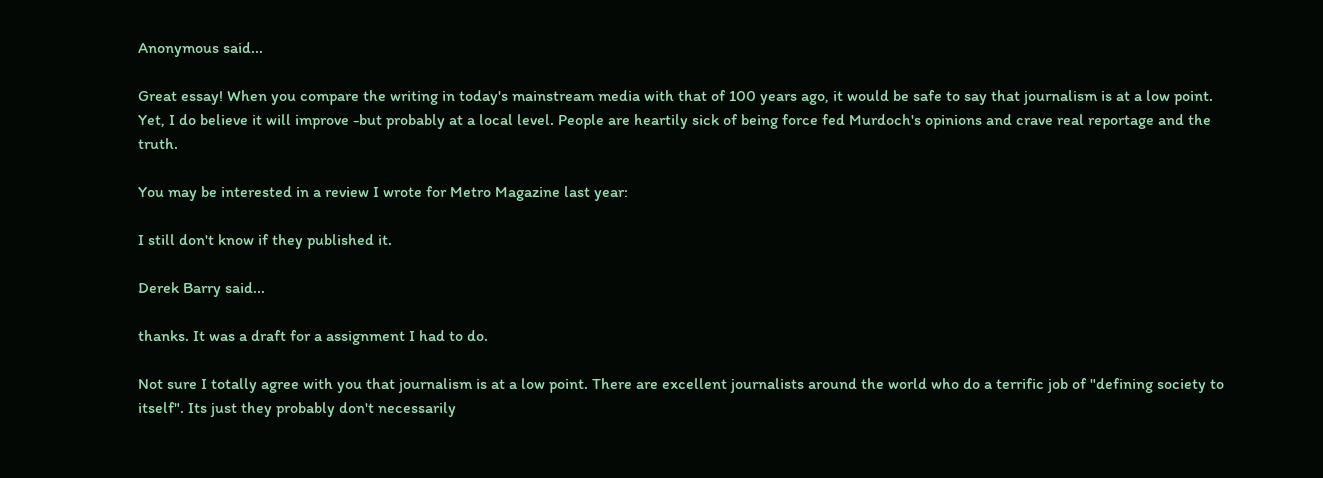Anonymous said...

Great essay! When you compare the writing in today's mainstream media with that of 100 years ago, it would be safe to say that journalism is at a low point. Yet, I do believe it will improve -but probably at a local level. People are heartily sick of being force fed Murdoch's opinions and crave real reportage and the truth.

You may be interested in a review I wrote for Metro Magazine last year:

I still don't know if they published it.

Derek Barry said...

thanks. It was a draft for a assignment I had to do.

Not sure I totally agree with you that journalism is at a low point. There are excellent journalists around the world who do a terrific job of "defining society to itself". Its just they probably don't necessarily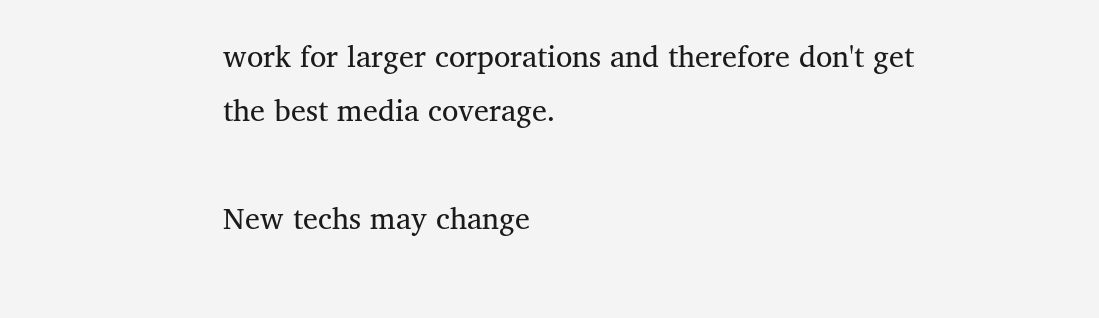work for larger corporations and therefore don't get the best media coverage.

New techs may change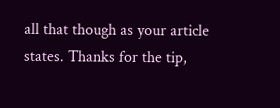all that though as your article states. Thanks for the tip,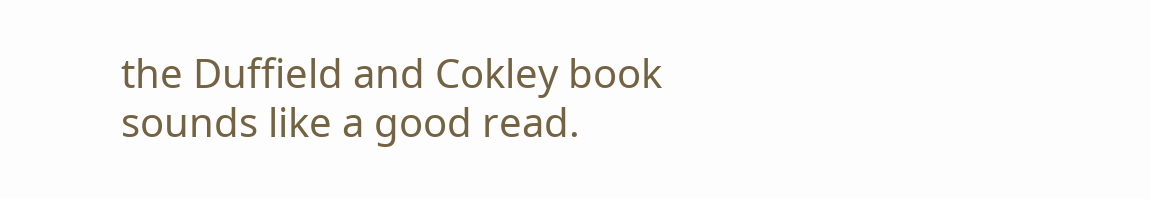the Duffield and Cokley book sounds like a good read.